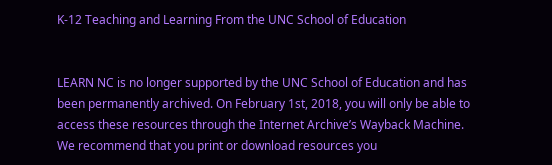K-12 Teaching and Learning From the UNC School of Education


LEARN NC is no longer supported by the UNC School of Education and has been permanently archived. On February 1st, 2018, you will only be able to access these resources through the Internet Archive’s Wayback Machine. We recommend that you print or download resources you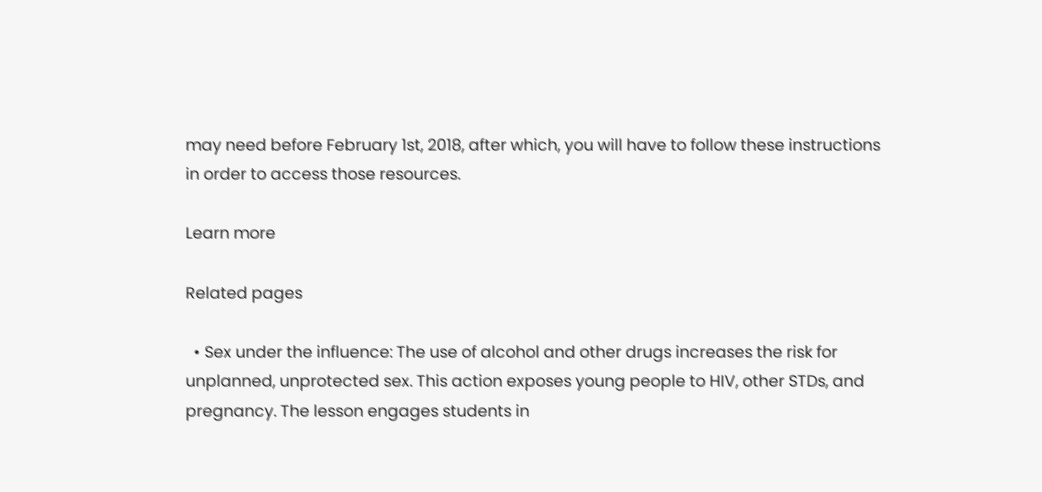may need before February 1st, 2018, after which, you will have to follow these instructions in order to access those resources.

Learn more

Related pages

  • Sex under the influence: The use of alcohol and other drugs increases the risk for unplanned, unprotected sex. This action exposes young people to HIV, other STDs, and pregnancy. The lesson engages students in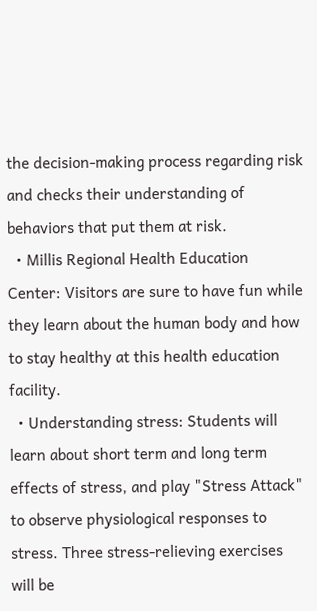the decision-making process regarding risk and checks their understanding of behaviors that put them at risk.
  • Millis Regional Health Education Center: Visitors are sure to have fun while they learn about the human body and how to stay healthy at this health education facility.
  • Understanding stress: Students will learn about short term and long term effects of stress, and play "Stress Attack" to observe physiological responses to stress. Three stress-relieving exercises will be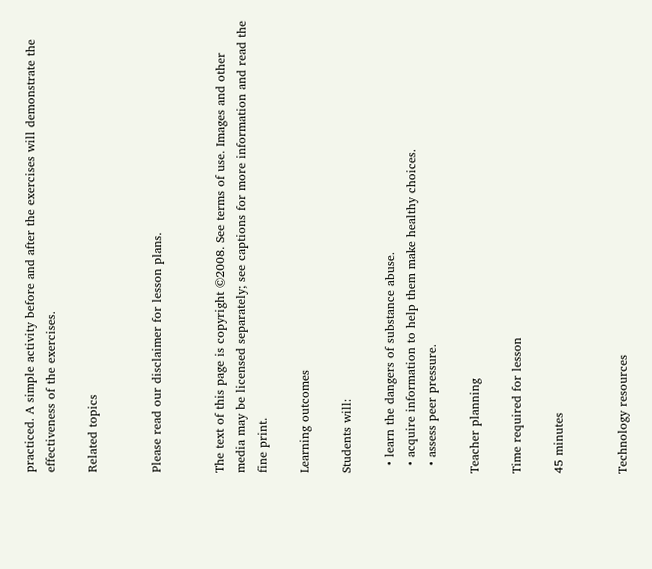practiced. A simple activity before and after the exercises will demonstrate the effectiveness of the exercises.

Related topics


Please read our disclaimer for lesson plans.


The text of this page is copyright ©2008. See terms of use. Images and other media may be licensed separately; see captions for more information and read the fine print.

Learning outcomes

Students will:

  • learn the dangers of substance abuse.
  • acquire information to help them make healthy choices.
  • assess peer pressure.

Teacher planning

Time required for lesson

45 minutes


Technology resources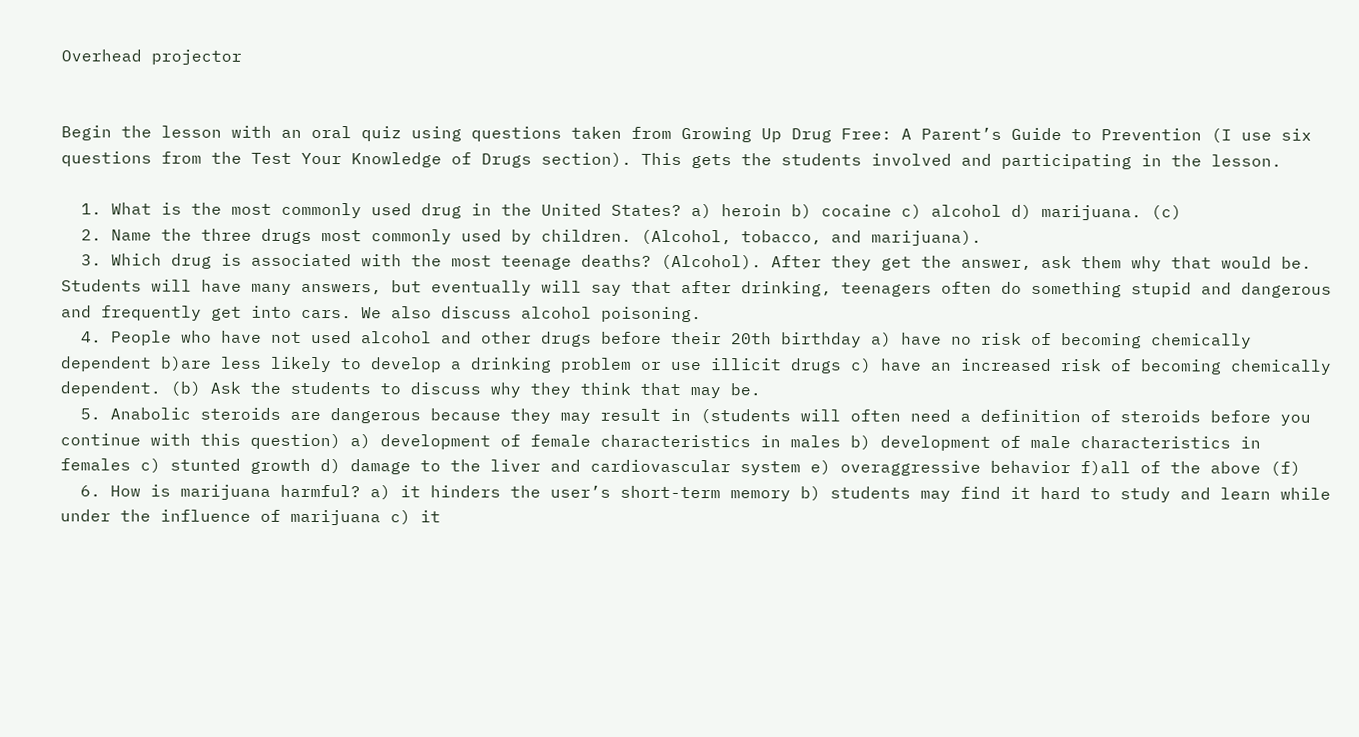Overhead projector


Begin the lesson with an oral quiz using questions taken from Growing Up Drug Free: A Parent’s Guide to Prevention (I use six questions from the Test Your Knowledge of Drugs section). This gets the students involved and participating in the lesson.

  1. What is the most commonly used drug in the United States? a) heroin b) cocaine c) alcohol d) marijuana. (c)
  2. Name the three drugs most commonly used by children. (Alcohol, tobacco, and marijuana).
  3. Which drug is associated with the most teenage deaths? (Alcohol). After they get the answer, ask them why that would be. Students will have many answers, but eventually will say that after drinking, teenagers often do something stupid and dangerous and frequently get into cars. We also discuss alcohol poisoning.
  4. People who have not used alcohol and other drugs before their 20th birthday a) have no risk of becoming chemically dependent b)are less likely to develop a drinking problem or use illicit drugs c) have an increased risk of becoming chemically dependent. (b) Ask the students to discuss why they think that may be.
  5. Anabolic steroids are dangerous because they may result in (students will often need a definition of steroids before you continue with this question) a) development of female characteristics in males b) development of male characteristics in females c) stunted growth d) damage to the liver and cardiovascular system e) overaggressive behavior f)all of the above (f)
  6. How is marijuana harmful? a) it hinders the user’s short-term memory b) students may find it hard to study and learn while under the influence of marijuana c) it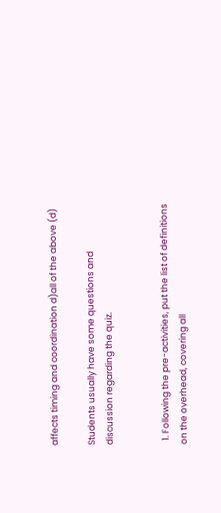affects timing and coordination d)all of the above (d)

Students usually have some questions and discussion regarding the quiz.


  1. Following the pre-activities, put the list of definitions on the overhead, covering all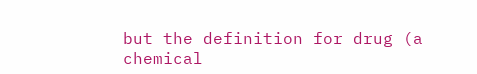but the definition for drug (a chemical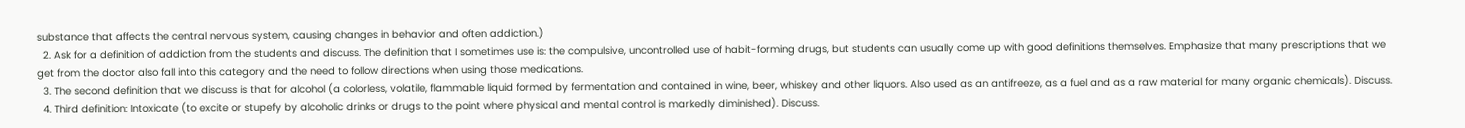substance that affects the central nervous system, causing changes in behavior and often addiction.)
  2. Ask for a definition of addiction from the students and discuss. The definition that I sometimes use is: the compulsive, uncontrolled use of habit-forming drugs, but students can usually come up with good definitions themselves. Emphasize that many prescriptions that we get from the doctor also fall into this category and the need to follow directions when using those medications.
  3. The second definition that we discuss is that for alcohol (a colorless, volatile, flammable liquid formed by fermentation and contained in wine, beer, whiskey and other liquors. Also used as an antifreeze, as a fuel and as a raw material for many organic chemicals). Discuss.
  4. Third definition: Intoxicate (to excite or stupefy by alcoholic drinks or drugs to the point where physical and mental control is markedly diminished). Discuss.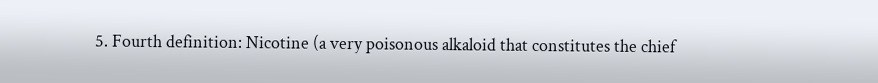5. Fourth definition: Nicotine (a very poisonous alkaloid that constitutes the chief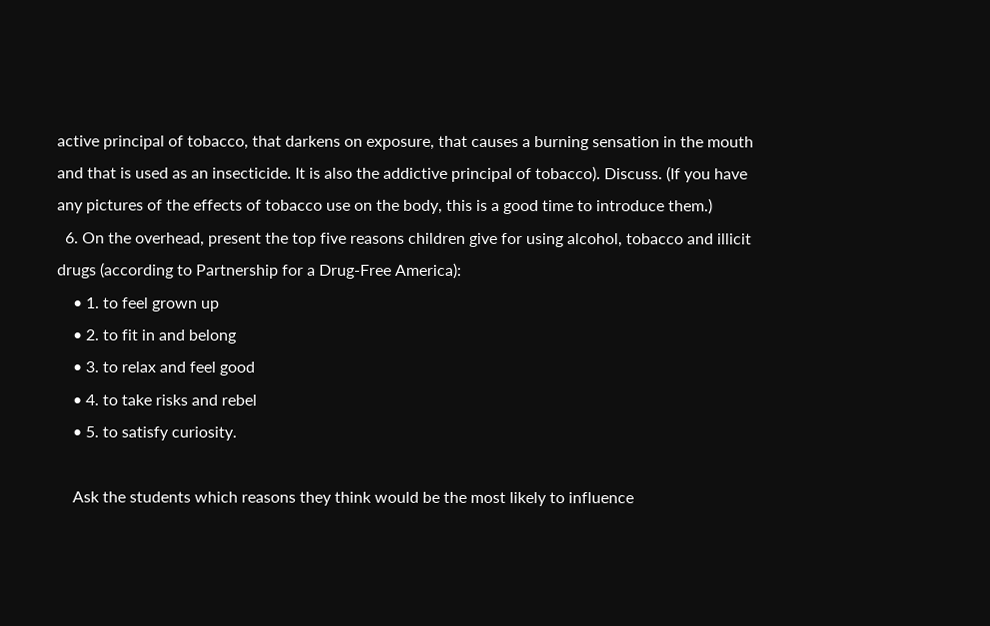active principal of tobacco, that darkens on exposure, that causes a burning sensation in the mouth and that is used as an insecticide. It is also the addictive principal of tobacco). Discuss. (If you have any pictures of the effects of tobacco use on the body, this is a good time to introduce them.)
  6. On the overhead, present the top five reasons children give for using alcohol, tobacco and illicit drugs (according to Partnership for a Drug-Free America):
    • 1. to feel grown up
    • 2. to fit in and belong
    • 3. to relax and feel good
    • 4. to take risks and rebel
    • 5. to satisfy curiosity.

    Ask the students which reasons they think would be the most likely to influence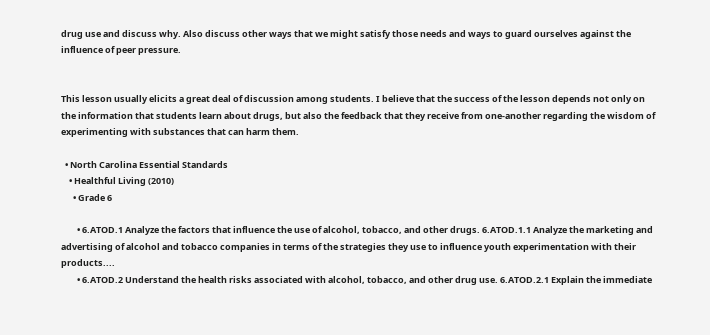drug use and discuss why. Also discuss other ways that we might satisfy those needs and ways to guard ourselves against the influence of peer pressure.


This lesson usually elicits a great deal of discussion among students. I believe that the success of the lesson depends not only on the information that students learn about drugs, but also the feedback that they receive from one-another regarding the wisdom of experimenting with substances that can harm them.

  • North Carolina Essential Standards
    • Healthful Living (2010)
      • Grade 6

        • 6.ATOD.1 Analyze the factors that influence the use of alcohol, tobacco, and other drugs. 6.ATOD.1.1 Analyze the marketing and advertising of alcohol and tobacco companies in terms of the strategies they use to influence youth experimentation with their products....
        • 6.ATOD.2 Understand the health risks associated with alcohol, tobacco, and other drug use. 6.ATOD.2.1 Explain the immediate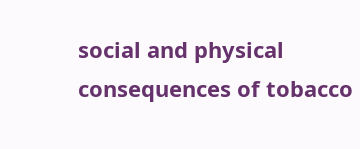social and physical consequences of tobacco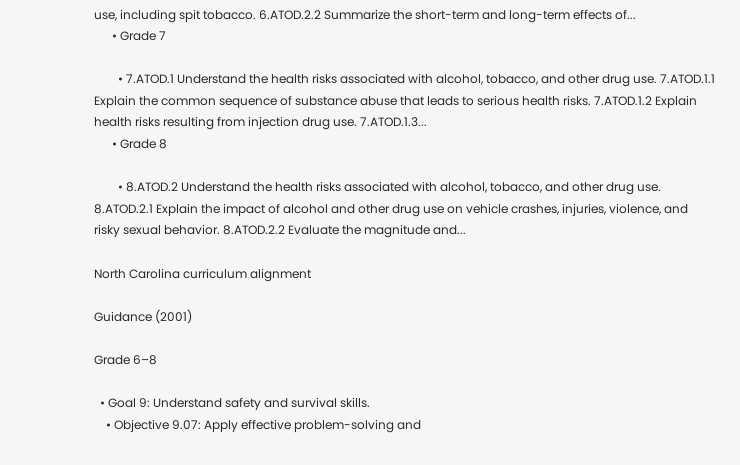use, including spit tobacco. 6.ATOD.2.2 Summarize the short-term and long-term effects of...
      • Grade 7

        • 7.ATOD.1 Understand the health risks associated with alcohol, tobacco, and other drug use. 7.ATOD.1.1 Explain the common sequence of substance abuse that leads to serious health risks. 7.ATOD.1.2 Explain health risks resulting from injection drug use. 7.ATOD.1.3...
      • Grade 8

        • 8.ATOD.2 Understand the health risks associated with alcohol, tobacco, and other drug use. 8.ATOD.2.1 Explain the impact of alcohol and other drug use on vehicle crashes, injuries, violence, and risky sexual behavior. 8.ATOD.2.2 Evaluate the magnitude and...

North Carolina curriculum alignment

Guidance (2001)

Grade 6–8

  • Goal 9: Understand safety and survival skills.
    • Objective 9.07: Apply effective problem-solving and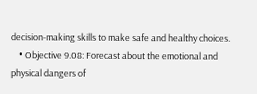decision-making skills to make safe and healthy choices.
    • Objective 9.08: Forecast about the emotional and physical dangers of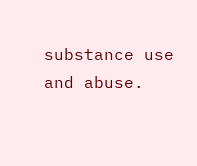substance use and abuse.